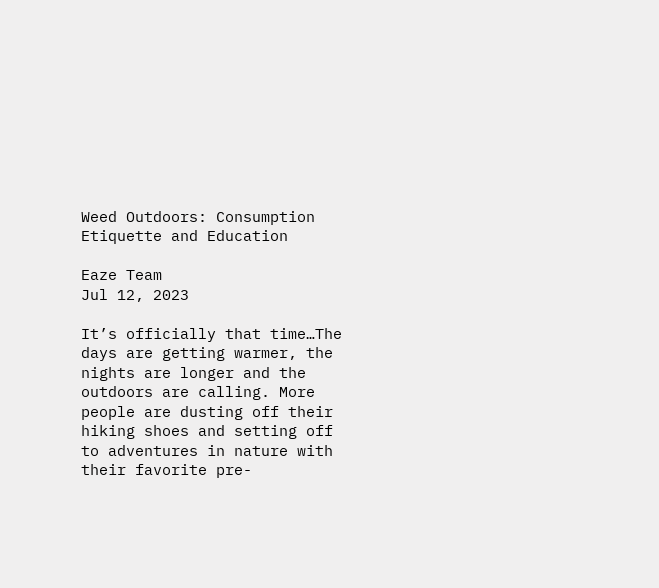Weed Outdoors: Consumption Etiquette and Education

Eaze Team
Jul 12, 2023

It’s officially that time…The days are getting warmer, the nights are longer and the outdoors are calling. More people are dusting off their hiking shoes and setting off to adventures in nature with their favorite pre-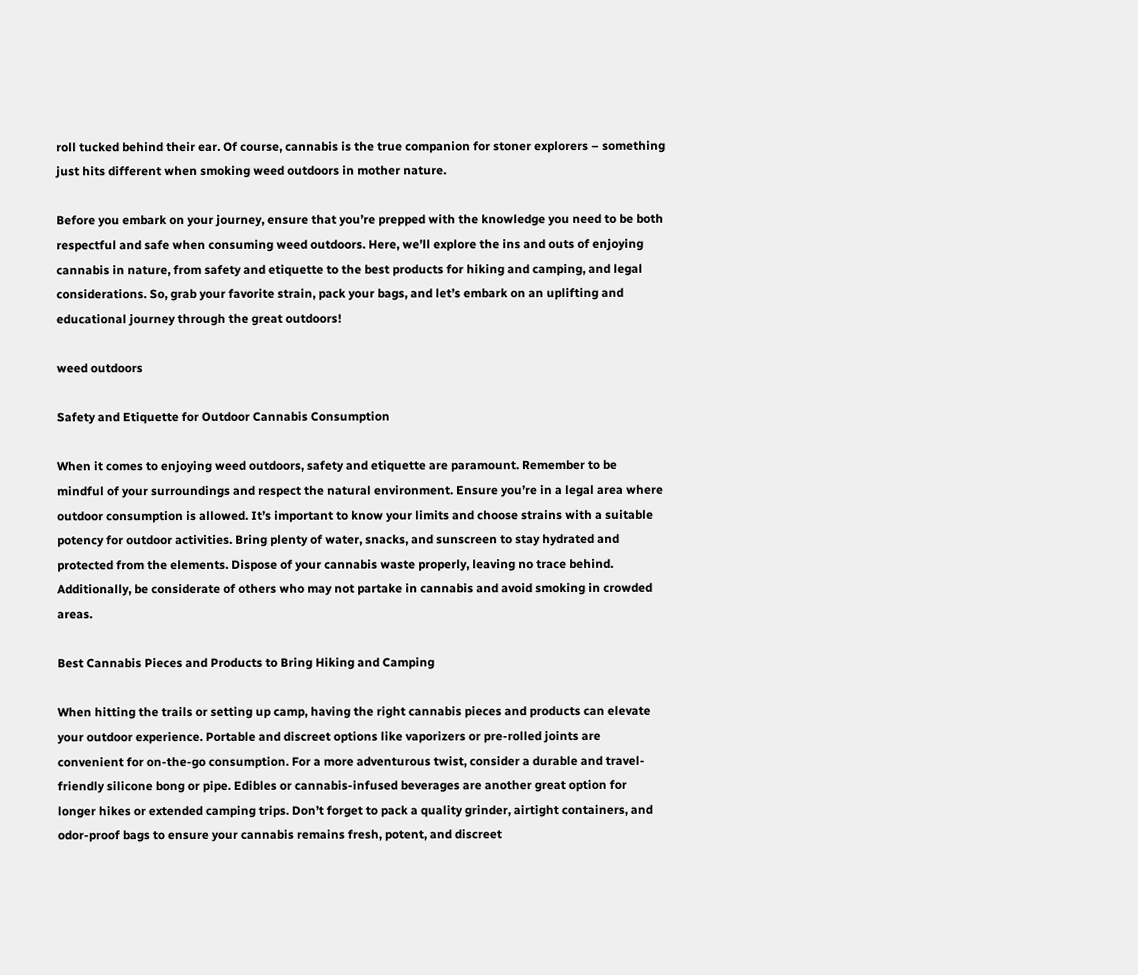roll tucked behind their ear. Of course, cannabis is the true companion for stoner explorers – something just hits different when smoking weed outdoors in mother nature.

Before you embark on your journey, ensure that you’re prepped with the knowledge you need to be both respectful and safe when consuming weed outdoors. Here, we’ll explore the ins and outs of enjoying cannabis in nature, from safety and etiquette to the best products for hiking and camping, and legal considerations. So, grab your favorite strain, pack your bags, and let’s embark on an uplifting and educational journey through the great outdoors!

weed outdoors

Safety and Etiquette for Outdoor Cannabis Consumption

When it comes to enjoying weed outdoors, safety and etiquette are paramount. Remember to be mindful of your surroundings and respect the natural environment. Ensure you’re in a legal area where outdoor consumption is allowed. It’s important to know your limits and choose strains with a suitable potency for outdoor activities. Bring plenty of water, snacks, and sunscreen to stay hydrated and protected from the elements. Dispose of your cannabis waste properly, leaving no trace behind. Additionally, be considerate of others who may not partake in cannabis and avoid smoking in crowded areas.

Best Cannabis Pieces and Products to Bring Hiking and Camping

When hitting the trails or setting up camp, having the right cannabis pieces and products can elevate your outdoor experience. Portable and discreet options like vaporizers or pre-rolled joints are convenient for on-the-go consumption. For a more adventurous twist, consider a durable and travel-friendly silicone bong or pipe. Edibles or cannabis-infused beverages are another great option for longer hikes or extended camping trips. Don’t forget to pack a quality grinder, airtight containers, and odor-proof bags to ensure your cannabis remains fresh, potent, and discreet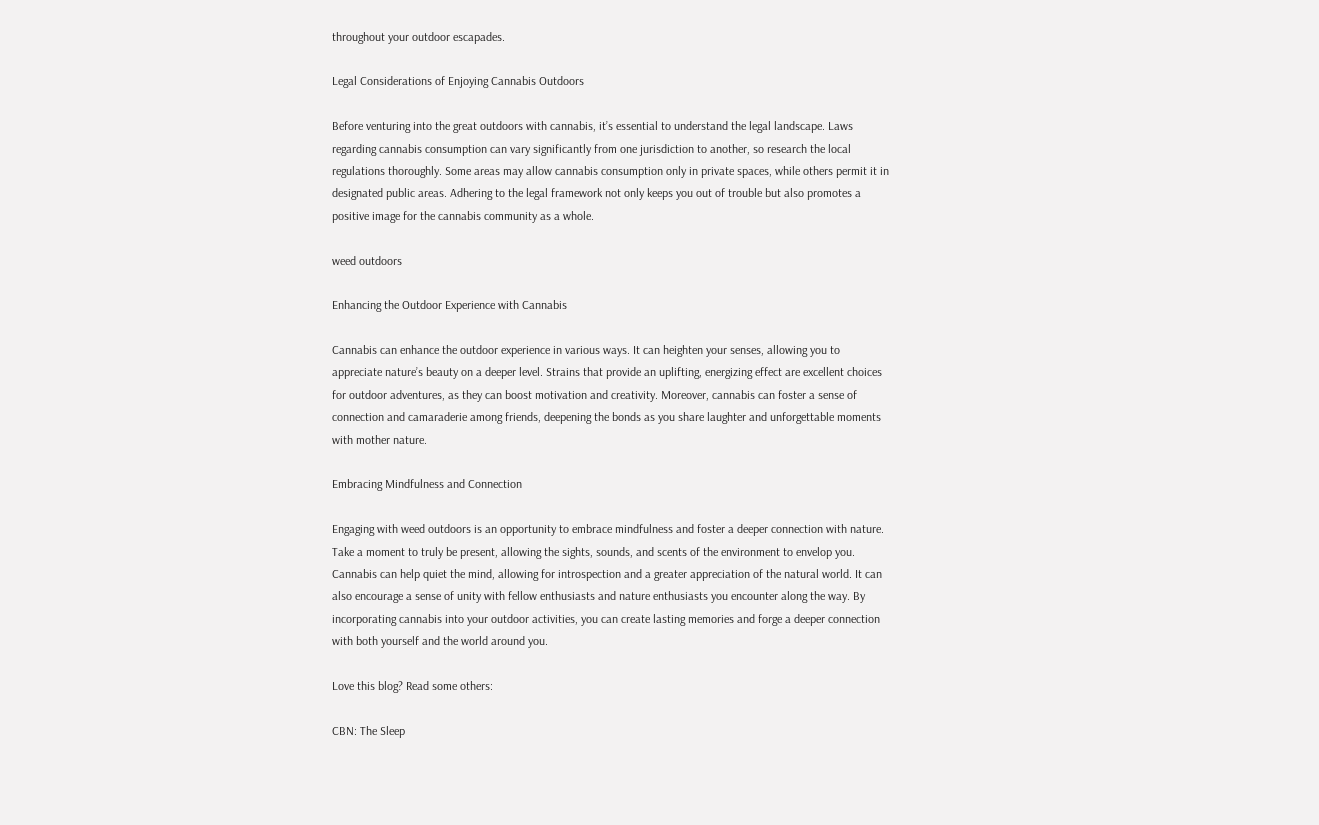throughout your outdoor escapades.

Legal Considerations of Enjoying Cannabis Outdoors

Before venturing into the great outdoors with cannabis, it’s essential to understand the legal landscape. Laws regarding cannabis consumption can vary significantly from one jurisdiction to another, so research the local regulations thoroughly. Some areas may allow cannabis consumption only in private spaces, while others permit it in designated public areas. Adhering to the legal framework not only keeps you out of trouble but also promotes a positive image for the cannabis community as a whole.

weed outdoors

Enhancing the Outdoor Experience with Cannabis

Cannabis can enhance the outdoor experience in various ways. It can heighten your senses, allowing you to appreciate nature’s beauty on a deeper level. Strains that provide an uplifting, energizing effect are excellent choices for outdoor adventures, as they can boost motivation and creativity. Moreover, cannabis can foster a sense of connection and camaraderie among friends, deepening the bonds as you share laughter and unforgettable moments with mother nature.

Embracing Mindfulness and Connection

Engaging with weed outdoors is an opportunity to embrace mindfulness and foster a deeper connection with nature. Take a moment to truly be present, allowing the sights, sounds, and scents of the environment to envelop you. Cannabis can help quiet the mind, allowing for introspection and a greater appreciation of the natural world. It can also encourage a sense of unity with fellow enthusiasts and nature enthusiasts you encounter along the way. By incorporating cannabis into your outdoor activities, you can create lasting memories and forge a deeper connection with both yourself and the world around you.

Love this blog? Read some others:

CBN: The Sleep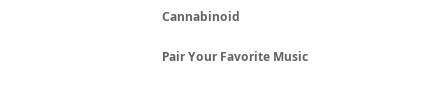Cannabinoid

Pair Your Favorite Music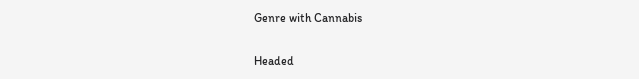Genre with Cannabis

Headed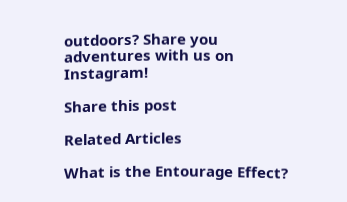outdoors? Share you adventures with us on Instagram!

Share this post

Related Articles

What is the Entourage Effect?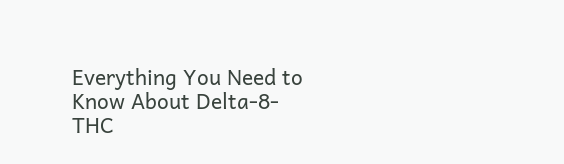Everything You Need to Know About Delta-8-THC